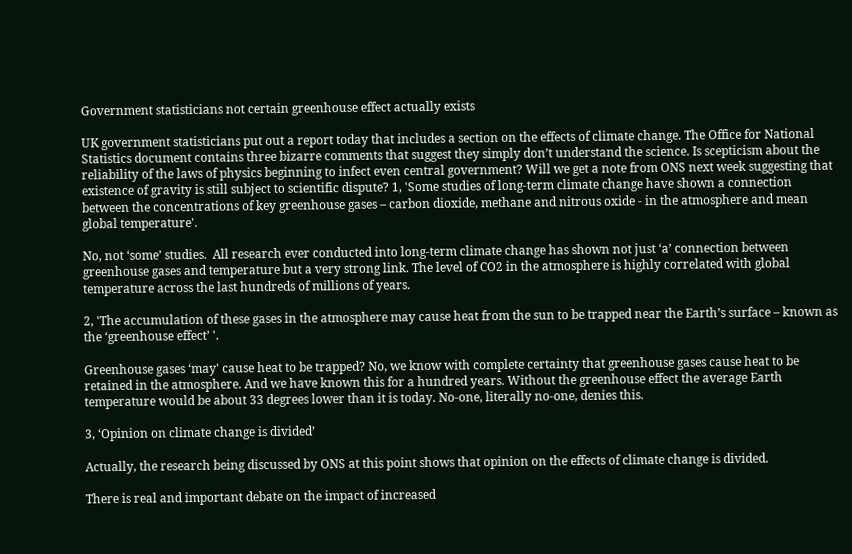Government statisticians not certain greenhouse effect actually exists

UK government statisticians put out a report today that includes a section on the effects of climate change. The Office for National Statistics document contains three bizarre comments that suggest they simply don’t understand the science. Is scepticism about the reliability of the laws of physics beginning to infect even central government? Will we get a note from ONS next week suggesting that existence of gravity is still subject to scientific dispute? 1, 'Some studies of long-term climate change have shown a connection between the concentrations of key greenhouse gases – carbon dioxide, methane and nitrous oxide - in the atmosphere and mean global temperature'.

No, not ‘some’ studies.  All research ever conducted into long-term climate change has shown not just ‘a’ connection between greenhouse gases and temperature but a very strong link. The level of CO2 in the atmosphere is highly correlated with global temperature across the last hundreds of millions of years.

2, 'The accumulation of these gases in the atmosphere may cause heat from the sun to be trapped near the Earth’s surface – known as the ‘greenhouse effect’ '.

Greenhouse gases ‘may' cause heat to be trapped? No, we know with complete certainty that greenhouse gases cause heat to be retained in the atmosphere. And we have known this for a hundred years. Without the greenhouse effect the average Earth temperature would be about 33 degrees lower than it is today. No-one, literally no-one, denies this.

3, ‘Opinion on climate change is divided’

Actually, the research being discussed by ONS at this point shows that opinion on the effects of climate change is divided.

There is real and important debate on the impact of increased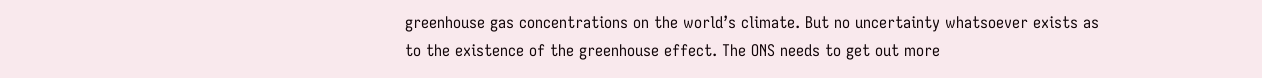greenhouse gas concentrations on the world’s climate. But no uncertainty whatsoever exists as to the existence of the greenhouse effect. The ONS needs to get out more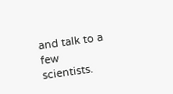and talk to a few scientists.